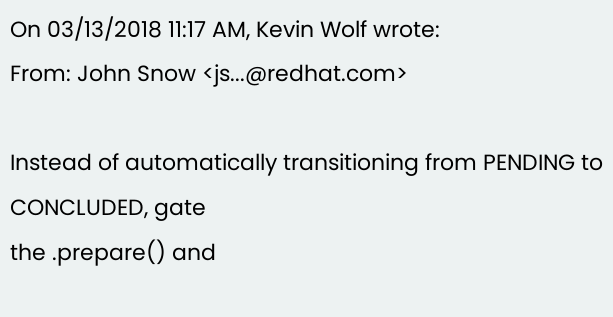On 03/13/2018 11:17 AM, Kevin Wolf wrote:
From: John Snow <js...@redhat.com>

Instead of automatically transitioning from PENDING to CONCLUDED, gate
the .prepare() and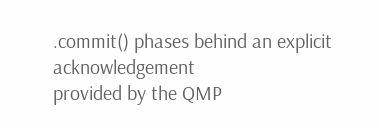.commit() phases behind an explicit acknowledgement
provided by the QMP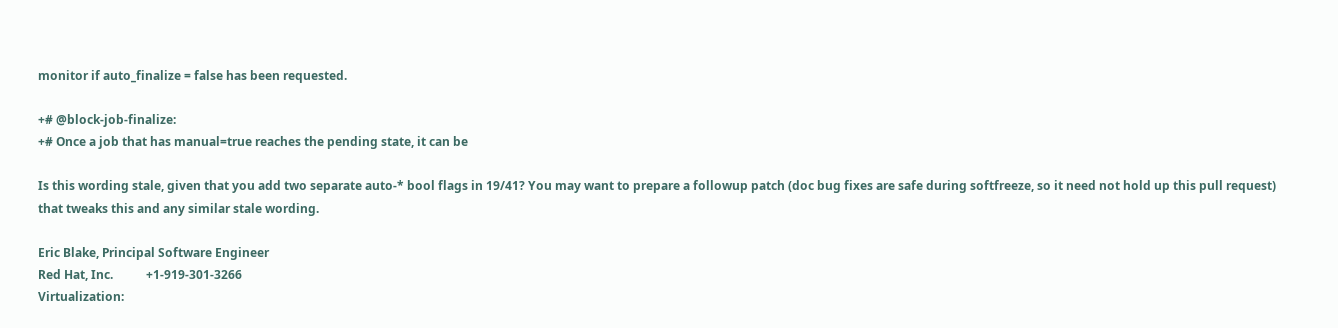monitor if auto_finalize = false has been requested.

+# @block-job-finalize:
+# Once a job that has manual=true reaches the pending state, it can be

Is this wording stale, given that you add two separate auto-* bool flags in 19/41? You may want to prepare a followup patch (doc bug fixes are safe during softfreeze, so it need not hold up this pull request) that tweaks this and any similar stale wording.

Eric Blake, Principal Software Engineer
Red Hat, Inc.           +1-919-301-3266
Virtualization: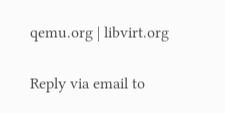qemu.org | libvirt.org

Reply via email to